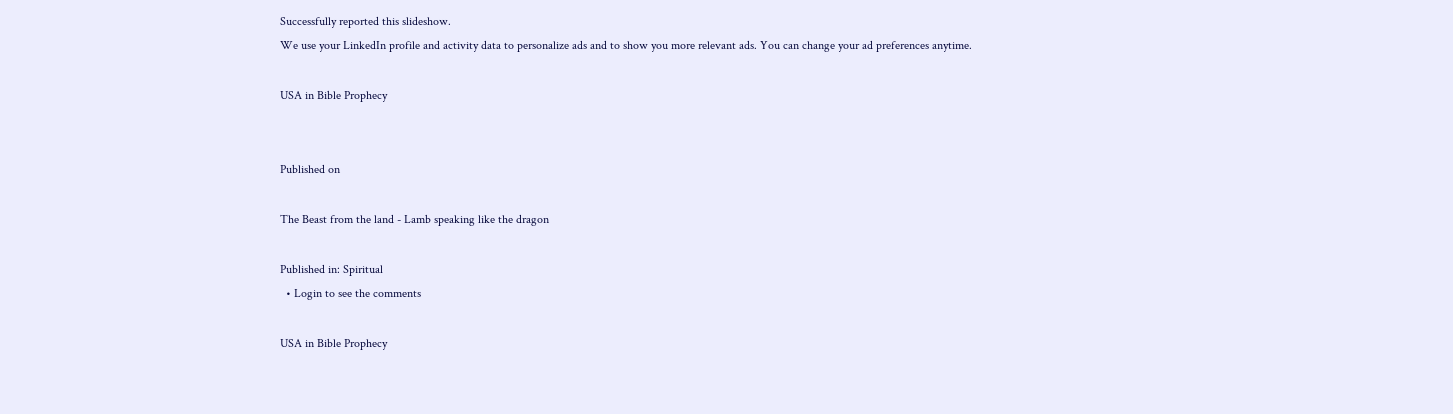Successfully reported this slideshow.
We use your LinkedIn profile and activity data to personalize ads and to show you more relevant ads. You can change your ad preferences anytime.

USA in Bible Prophecy


Published on

The Beast from the land - Lamb speaking like the dragon

Published in: Spiritual
  • Login to see the comments

USA in Bible Prophecy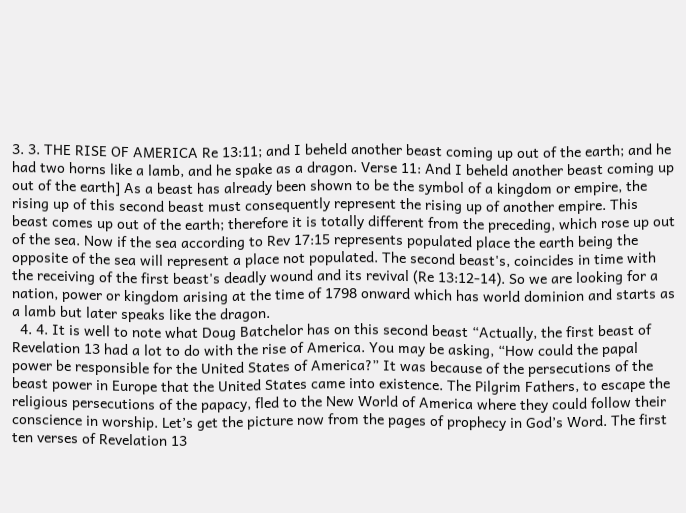3. 3. THE RISE OF AMERICA Re 13:11; and I beheld another beast coming up out of the earth; and he had two horns like a lamb, and he spake as a dragon. Verse 11: And I beheld another beast coming up out of the earth] As a beast has already been shown to be the symbol of a kingdom or empire, the rising up of this second beast must consequently represent the rising up of another empire. This beast comes up out of the earth; therefore it is totally different from the preceding, which rose up out of the sea. Now if the sea according to Rev 17:15 represents populated place the earth being the opposite of the sea will represent a place not populated. The second beast's, coincides in time with the receiving of the first beast's deadly wound and its revival (Re 13:12-14). So we are looking for a nation, power or kingdom arising at the time of 1798 onward which has world dominion and starts as a lamb but later speaks like the dragon.
  4. 4. It is well to note what Doug Batchelor has on this second beast “Actually, the first beast of Revelation 13 had a lot to do with the rise of America. You may be asking, “How could the papal power be responsible for the United States of America?” It was because of the persecutions of the beast power in Europe that the United States came into existence. The Pilgrim Fathers, to escape the religious persecutions of the papacy, fled to the New World of America where they could follow their conscience in worship. Let’s get the picture now from the pages of prophecy in God’s Word. The first ten verses of Revelation 13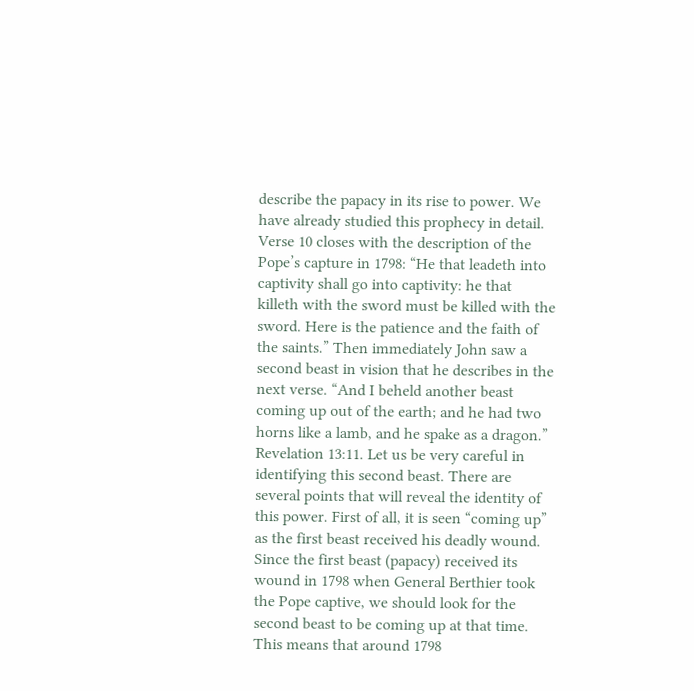describe the papacy in its rise to power. We have already studied this prophecy in detail. Verse 10 closes with the description of the Pope’s capture in 1798: “He that leadeth into captivity shall go into captivity: he that killeth with the sword must be killed with the sword. Here is the patience and the faith of the saints.” Then immediately John saw a second beast in vision that he describes in the next verse. “And I beheld another beast coming up out of the earth; and he had two horns like a lamb, and he spake as a dragon.” Revelation 13:11. Let us be very careful in identifying this second beast. There are several points that will reveal the identity of this power. First of all, it is seen “coming up” as the first beast received his deadly wound. Since the first beast (papacy) received its wound in 1798 when General Berthier took the Pope captive, we should look for the second beast to be coming up at that time. This means that around 1798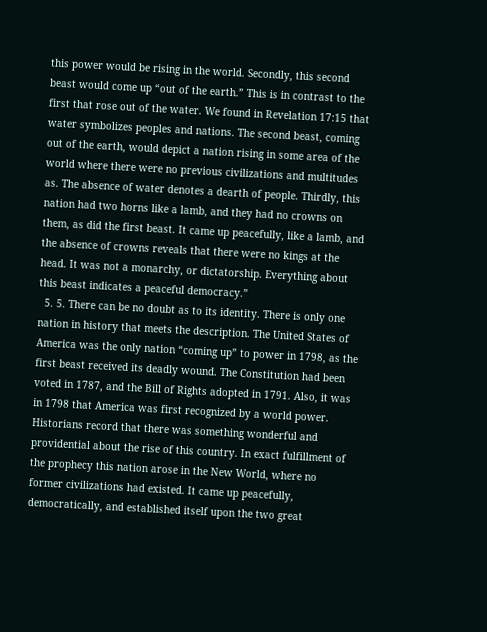this power would be rising in the world. Secondly, this second beast would come up “out of the earth.” This is in contrast to the first that rose out of the water. We found in Revelation 17:15 that water symbolizes peoples and nations. The second beast, coming out of the earth, would depict a nation rising in some area of the world where there were no previous civilizations and multitudes as. The absence of water denotes a dearth of people. Thirdly, this nation had two horns like a lamb, and they had no crowns on them, as did the first beast. It came up peacefully, like a lamb, and the absence of crowns reveals that there were no kings at the head. It was not a monarchy, or dictatorship. Everything about this beast indicates a peaceful democracy.”
  5. 5. There can be no doubt as to its identity. There is only one nation in history that meets the description. The United States of America was the only nation “coming up” to power in 1798, as the first beast received its deadly wound. The Constitution had been voted in 1787, and the Bill of Rights adopted in 1791. Also, it was in 1798 that America was first recognized by a world power. Historians record that there was something wonderful and providential about the rise of this country. In exact fulfillment of the prophecy this nation arose in the New World, where no former civilizations had existed. It came up peacefully, democratically, and established itself upon the two great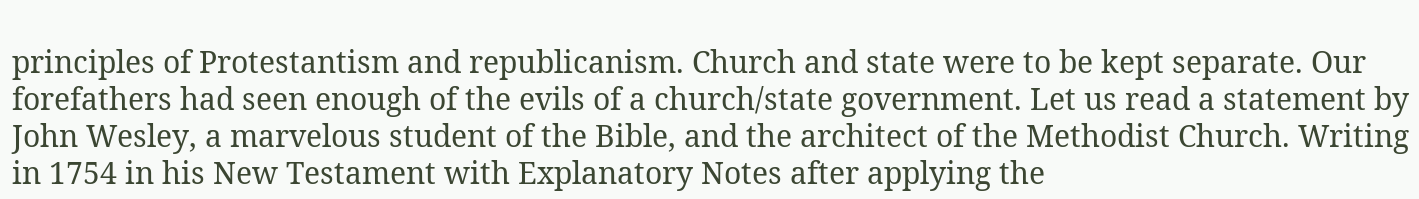principles of Protestantism and republicanism. Church and state were to be kept separate. Our forefathers had seen enough of the evils of a church/state government. Let us read a statement by John Wesley, a marvelous student of the Bible, and the architect of the Methodist Church. Writing in 1754 in his New Testament with Explanatory Notes after applying the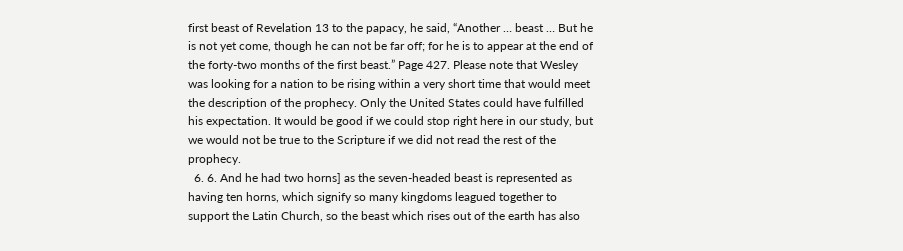first beast of Revelation 13 to the papacy, he said, “Another … beast … But he is not yet come, though he can not be far off; for he is to appear at the end of the forty-two months of the first beast.” Page 427. Please note that Wesley was looking for a nation to be rising within a very short time that would meet the description of the prophecy. Only the United States could have fulfilled his expectation. It would be good if we could stop right here in our study, but we would not be true to the Scripture if we did not read the rest of the prophecy.
  6. 6. And he had two horns] as the seven-headed beast is represented as having ten horns, which signify so many kingdoms leagued together to support the Latin Church, so the beast which rises out of the earth has also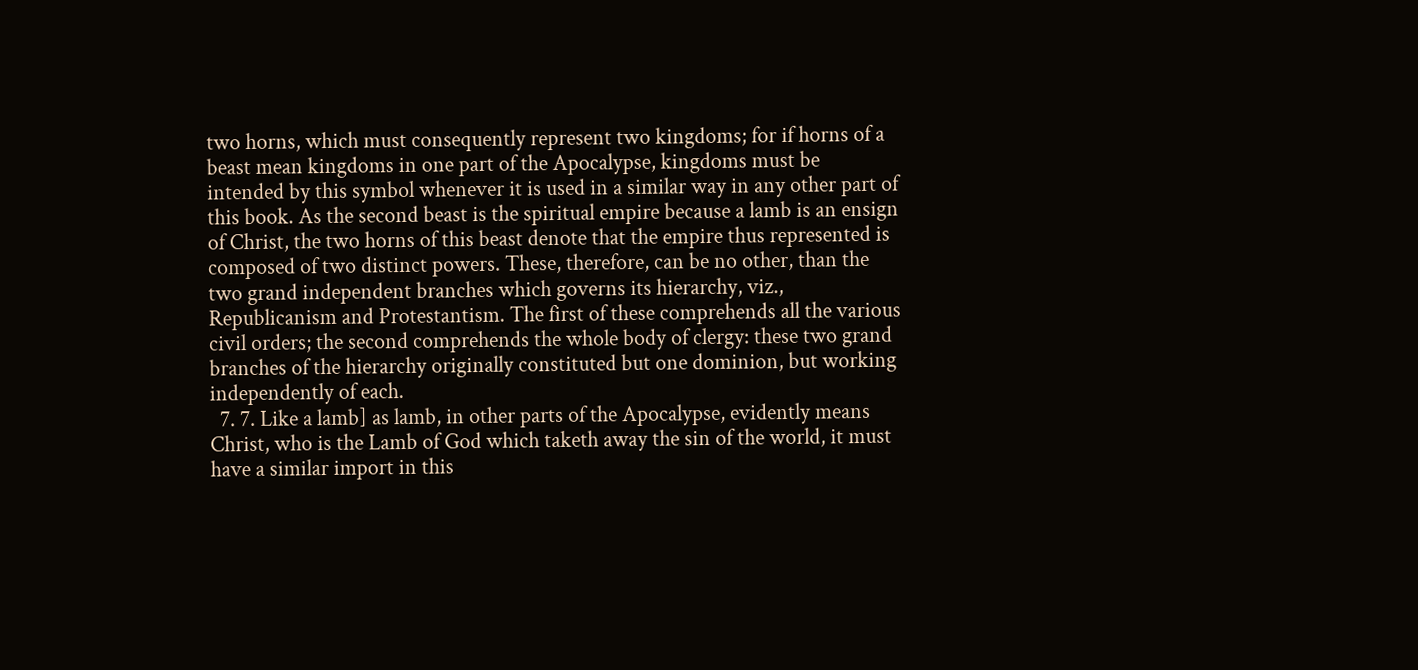two horns, which must consequently represent two kingdoms; for if horns of a beast mean kingdoms in one part of the Apocalypse, kingdoms must be intended by this symbol whenever it is used in a similar way in any other part of this book. As the second beast is the spiritual empire because a lamb is an ensign of Christ, the two horns of this beast denote that the empire thus represented is composed of two distinct powers. These, therefore, can be no other, than the two grand independent branches which governs its hierarchy, viz., Republicanism and Protestantism. The first of these comprehends all the various civil orders; the second comprehends the whole body of clergy: these two grand branches of the hierarchy originally constituted but one dominion, but working independently of each.
  7. 7. Like a lamb] as lamb, in other parts of the Apocalypse, evidently means Christ, who is the Lamb of God which taketh away the sin of the world, it must have a similar import in this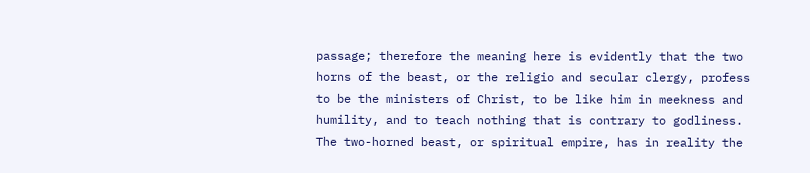passage; therefore the meaning here is evidently that the two horns of the beast, or the religio and secular clergy, profess to be the ministers of Christ, to be like him in meekness and humility, and to teach nothing that is contrary to godliness. The two-horned beast, or spiritual empire, has in reality the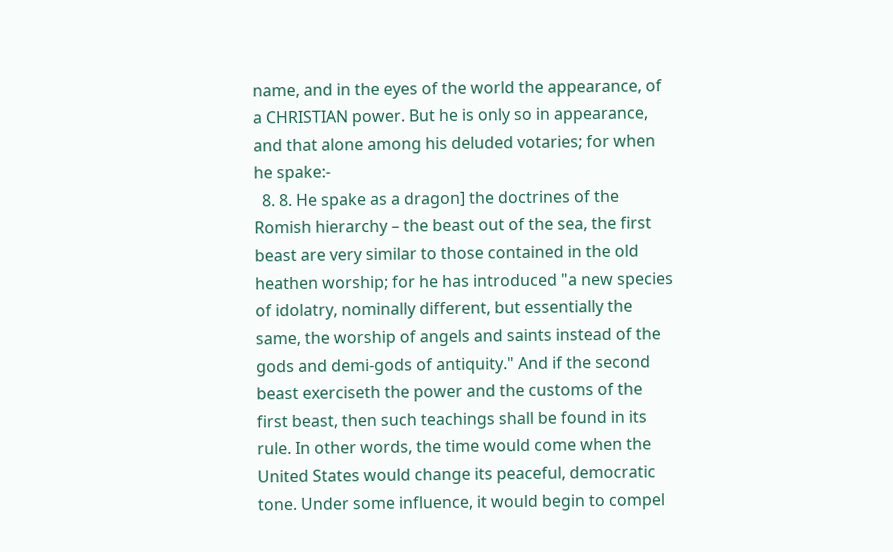name, and in the eyes of the world the appearance, of a CHRISTIAN power. But he is only so in appearance, and that alone among his deluded votaries; for when he spake:-
  8. 8. He spake as a dragon] the doctrines of the Romish hierarchy – the beast out of the sea, the first beast are very similar to those contained in the old heathen worship; for he has introduced "a new species of idolatry, nominally different, but essentially the same, the worship of angels and saints instead of the gods and demi-gods of antiquity." And if the second beast exerciseth the power and the customs of the first beast, then such teachings shall be found in its rule. In other words, the time would come when the United States would change its peaceful, democratic tone. Under some influence, it would begin to compel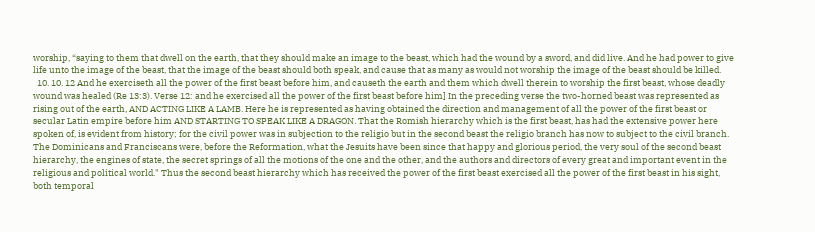worship, “saying to them that dwell on the earth, that they should make an image to the beast, which had the wound by a sword, and did live. And he had power to give life unto the image of the beast, that the image of the beast should both speak, and cause that as many as would not worship the image of the beast should be killed.
  10. 10. 12 And he exerciseth all the power of the first beast before him, and causeth the earth and them which dwell therein to worship the first beast, whose deadly wound was healed (Re 13:3). Verse 12: and he exercised all the power of the first beast before him] In the preceding verse the two-horned beast was represented as rising out of the earth, AND ACTING LIKE A LAMB. Here he is represented as having obtained the direction and management of all the power of the first beast or secular Latin empire before him AND STARTING TO SPEAK LIKE A DRAGON. That the Romish hierarchy which is the first beast, has had the extensive power here spoken of, is evident from history; for the civil power was in subjection to the religio but in the second beast the religio branch has now to subject to the civil branch. The Dominicans and Franciscans were, before the Reformation, what the Jesuits have been since that happy and glorious period, the very soul of the second beast hierarchy, the engines of state, the secret springs of all the motions of the one and the other, and the authors and directors of every great and important event in the religious and political world." Thus the second beast hierarchy which has received the power of the first beast exercised all the power of the first beast in his sight, both temporal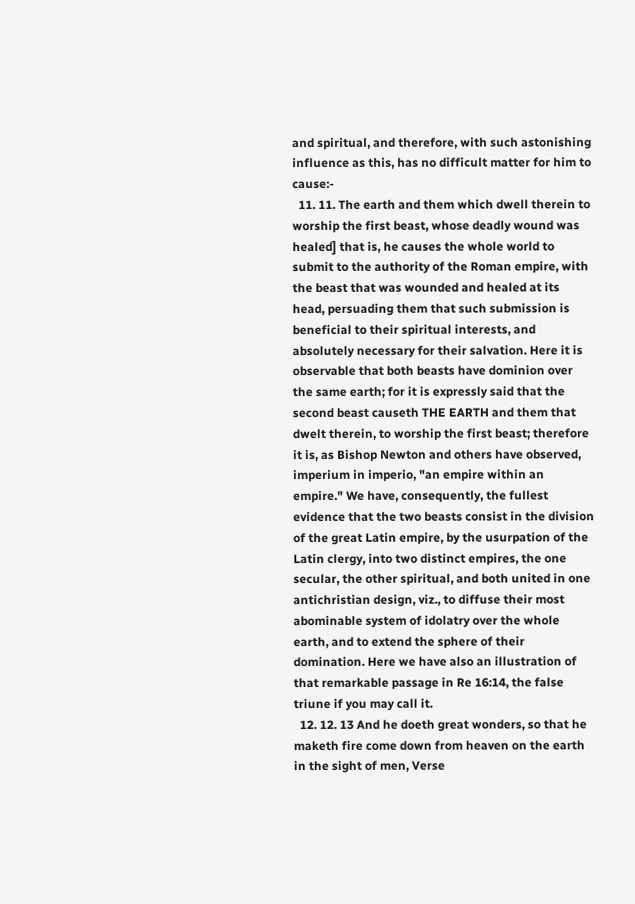and spiritual, and therefore, with such astonishing influence as this, has no difficult matter for him to cause:-
  11. 11. The earth and them which dwell therein to worship the first beast, whose deadly wound was healed] that is, he causes the whole world to submit to the authority of the Roman empire, with the beast that was wounded and healed at its head, persuading them that such submission is beneficial to their spiritual interests, and absolutely necessary for their salvation. Here it is observable that both beasts have dominion over the same earth; for it is expressly said that the second beast causeth THE EARTH and them that dwelt therein, to worship the first beast; therefore it is, as Bishop Newton and others have observed, imperium in imperio, "an empire within an empire." We have, consequently, the fullest evidence that the two beasts consist in the division of the great Latin empire, by the usurpation of the Latin clergy, into two distinct empires, the one secular, the other spiritual, and both united in one antichristian design, viz., to diffuse their most abominable system of idolatry over the whole earth, and to extend the sphere of their domination. Here we have also an illustration of that remarkable passage in Re 16:14, the false triune if you may call it.
  12. 12. 13 And he doeth great wonders, so that he maketh fire come down from heaven on the earth in the sight of men, Verse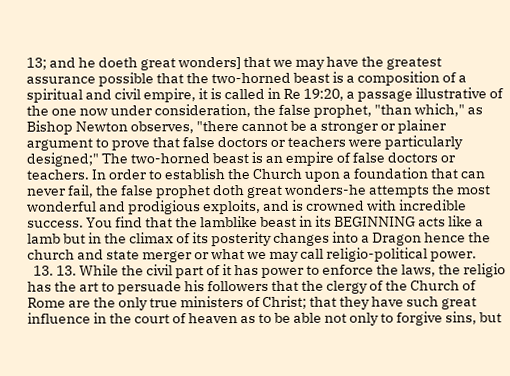13; and he doeth great wonders] that we may have the greatest assurance possible that the two-horned beast is a composition of a spiritual and civil empire, it is called in Re 19:20, a passage illustrative of the one now under consideration, the false prophet, "than which," as Bishop Newton observes, "there cannot be a stronger or plainer argument to prove that false doctors or teachers were particularly designed;" The two-horned beast is an empire of false doctors or teachers. In order to establish the Church upon a foundation that can never fail, the false prophet doth great wonders-he attempts the most wonderful and prodigious exploits, and is crowned with incredible success. You find that the lamblike beast in its BEGINNING acts like a lamb but in the climax of its posterity changes into a Dragon hence the church and state merger or what we may call religio-political power.
  13. 13. While the civil part of it has power to enforce the laws, the religio has the art to persuade his followers that the clergy of the Church of Rome are the only true ministers of Christ; that they have such great influence in the court of heaven as to be able not only to forgive sins, but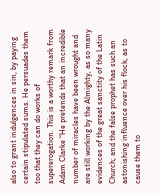also to grant indulgences in sin, by paying certain stipulated sums. He persuades them too that they can do works of supererogation. This is a worthy remark from Adam Clarke “He pretends that an incredible number of miracles have been wrought and are still working by the Almighty, as so many evidences of the great sanctity of the Latin Church; and the false prophet has such an astonishing influence over his flock, as to cause them to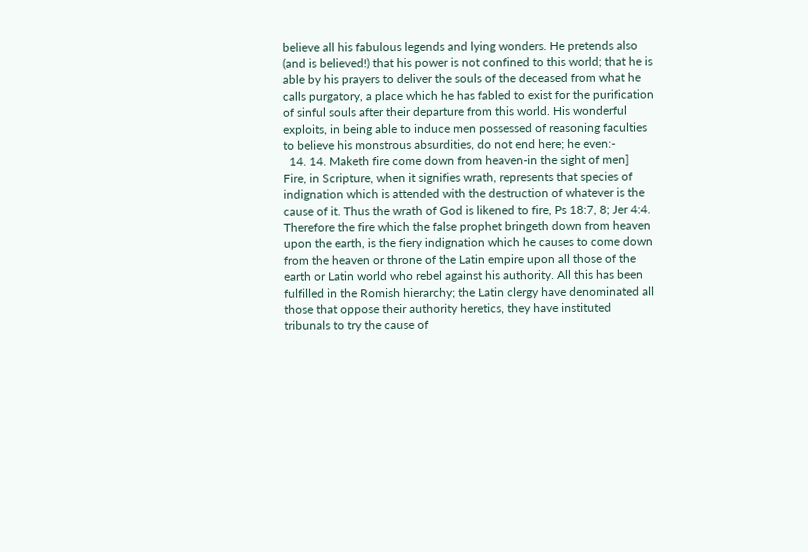believe all his fabulous legends and lying wonders. He pretends also (and is believed!) that his power is not confined to this world; that he is able by his prayers to deliver the souls of the deceased from what he calls purgatory, a place which he has fabled to exist for the purification of sinful souls after their departure from this world. His wonderful exploits, in being able to induce men possessed of reasoning faculties to believe his monstrous absurdities, do not end here; he even:-
  14. 14. Maketh fire come down from heaven-in the sight of men] Fire, in Scripture, when it signifies wrath, represents that species of indignation which is attended with the destruction of whatever is the cause of it. Thus the wrath of God is likened to fire, Ps 18:7, 8; Jer 4:4. Therefore the fire which the false prophet bringeth down from heaven upon the earth, is the fiery indignation which he causes to come down from the heaven or throne of the Latin empire upon all those of the earth or Latin world who rebel against his authority. All this has been fulfilled in the Romish hierarchy; the Latin clergy have denominated all those that oppose their authority heretics, they have instituted tribunals to try the cause of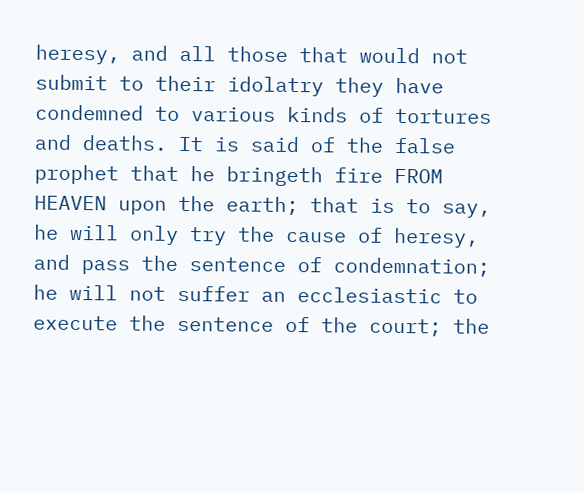heresy, and all those that would not submit to their idolatry they have condemned to various kinds of tortures and deaths. It is said of the false prophet that he bringeth fire FROM HEAVEN upon the earth; that is to say, he will only try the cause of heresy, and pass the sentence of condemnation; he will not suffer an ecclesiastic to execute the sentence of the court; the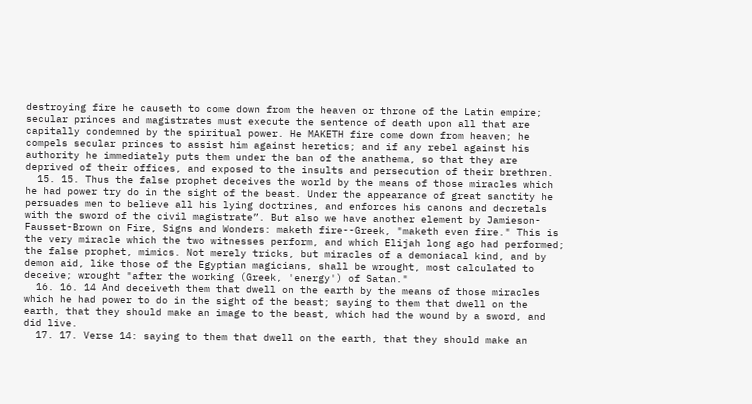destroying fire he causeth to come down from the heaven or throne of the Latin empire; secular princes and magistrates must execute the sentence of death upon all that are capitally condemned by the spiritual power. He MAKETH fire come down from heaven; he compels secular princes to assist him against heretics; and if any rebel against his authority he immediately puts them under the ban of the anathema, so that they are deprived of their offices, and exposed to the insults and persecution of their brethren.
  15. 15. Thus the false prophet deceives the world by the means of those miracles which he had power try do in the sight of the beast. Under the appearance of great sanctity he persuades men to believe all his lying doctrines, and enforces his canons and decretals with the sword of the civil magistrate”. But also we have another element by Jamieson-Fausset-Brown on Fire, Signs and Wonders: maketh fire--Greek, "maketh even fire." This is the very miracle which the two witnesses perform, and which Elijah long ago had performed; the false prophet, mimics. Not merely tricks, but miracles of a demoniacal kind, and by demon aid, like those of the Egyptian magicians, shall be wrought, most calculated to deceive; wrought "after the working (Greek, 'energy') of Satan."
  16. 16. 14 And deceiveth them that dwell on the earth by the means of those miracles which he had power to do in the sight of the beast; saying to them that dwell on the earth, that they should make an image to the beast, which had the wound by a sword, and did live.
  17. 17. Verse 14: saying to them that dwell on the earth, that they should make an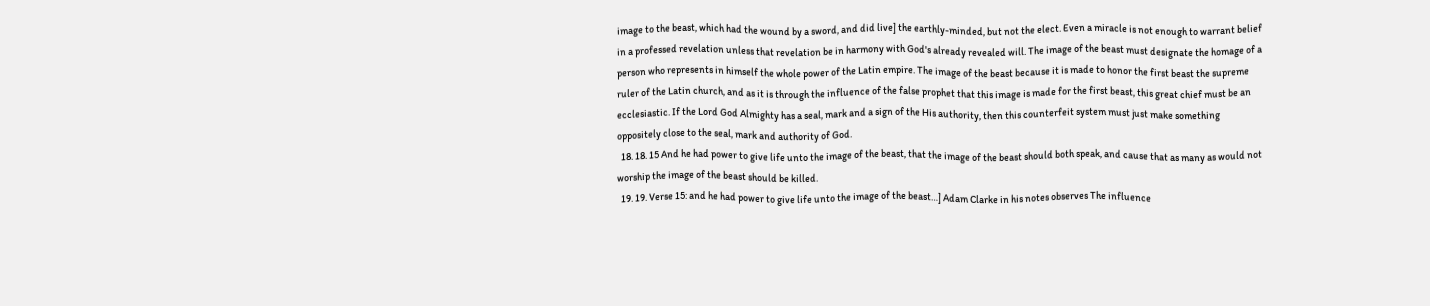image to the beast, which had the wound by a sword, and did live] the earthly-minded, but not the elect. Even a miracle is not enough to warrant belief in a professed revelation unless that revelation be in harmony with God's already revealed will. The image of the beast must designate the homage of a person who represents in himself the whole power of the Latin empire. The image of the beast because it is made to honor the first beast the supreme ruler of the Latin church, and as it is through the influence of the false prophet that this image is made for the first beast, this great chief must be an ecclesiastic. If the Lord God Almighty has a seal, mark and a sign of the His authority, then this counterfeit system must just make something oppositely close to the seal, mark and authority of God.
  18. 18. 15 And he had power to give life unto the image of the beast, that the image of the beast should both speak, and cause that as many as would not worship the image of the beast should be killed.
  19. 19. Verse 15: and he had power to give life unto the image of the beast…] Adam Clarke in his notes observes The influence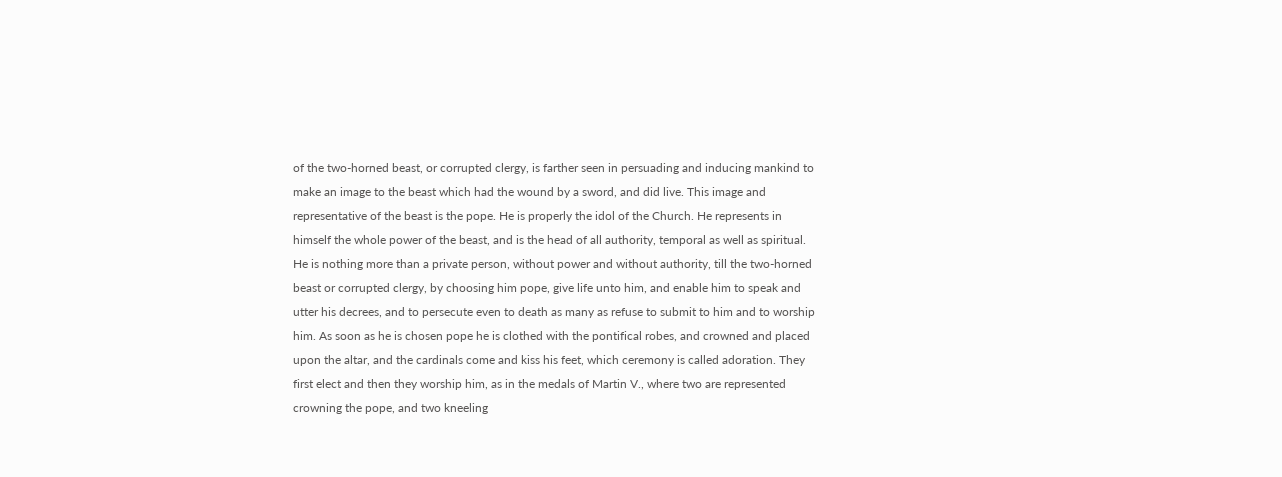of the two-horned beast, or corrupted clergy, is farther seen in persuading and inducing mankind to make an image to the beast which had the wound by a sword, and did live. This image and representative of the beast is the pope. He is properly the idol of the Church. He represents in himself the whole power of the beast, and is the head of all authority, temporal as well as spiritual. He is nothing more than a private person, without power and without authority, till the two-horned beast or corrupted clergy, by choosing him pope, give life unto him, and enable him to speak and utter his decrees, and to persecute even to death as many as refuse to submit to him and to worship him. As soon as he is chosen pope he is clothed with the pontifical robes, and crowned and placed upon the altar, and the cardinals come and kiss his feet, which ceremony is called adoration. They first elect and then they worship him, as in the medals of Martin V., where two are represented crowning the pope, and two kneeling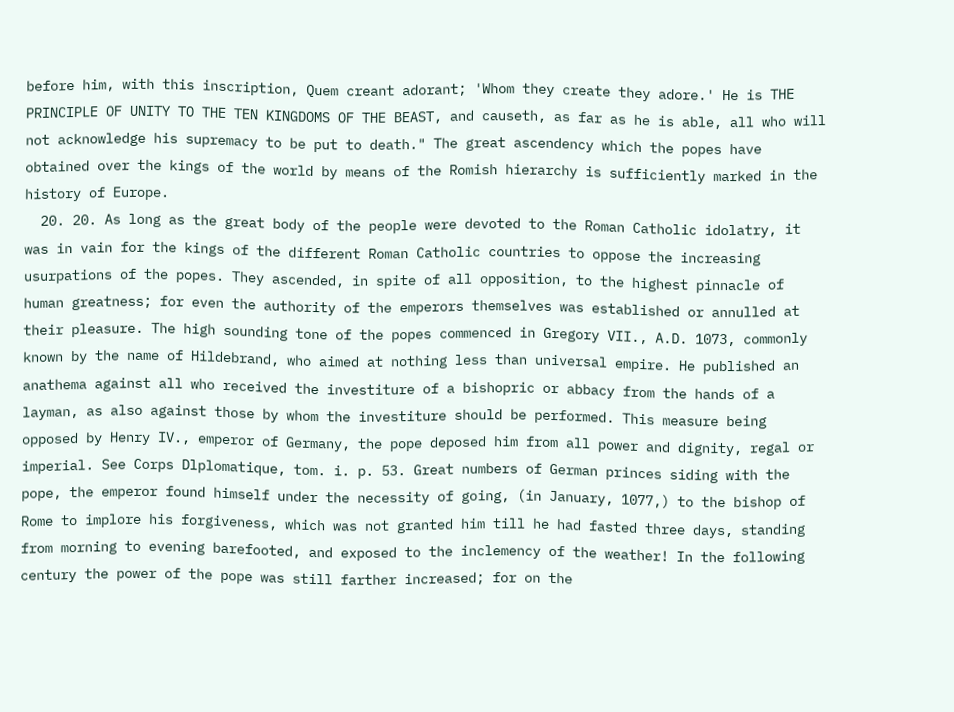before him, with this inscription, Quem creant adorant; 'Whom they create they adore.' He is THE PRINCIPLE OF UNITY TO THE TEN KINGDOMS OF THE BEAST, and causeth, as far as he is able, all who will not acknowledge his supremacy to be put to death." The great ascendency which the popes have obtained over the kings of the world by means of the Romish hierarchy is sufficiently marked in the history of Europe.
  20. 20. As long as the great body of the people were devoted to the Roman Catholic idolatry, it was in vain for the kings of the different Roman Catholic countries to oppose the increasing usurpations of the popes. They ascended, in spite of all opposition, to the highest pinnacle of human greatness; for even the authority of the emperors themselves was established or annulled at their pleasure. The high sounding tone of the popes commenced in Gregory VII., A.D. 1073, commonly known by the name of Hildebrand, who aimed at nothing less than universal empire. He published an anathema against all who received the investiture of a bishopric or abbacy from the hands of a layman, as also against those by whom the investiture should be performed. This measure being opposed by Henry IV., emperor of Germany, the pope deposed him from all power and dignity, regal or imperial. See Corps Dlplomatique, tom. i. p. 53. Great numbers of German princes siding with the pope, the emperor found himself under the necessity of going, (in January, 1077,) to the bishop of Rome to implore his forgiveness, which was not granted him till he had fasted three days, standing from morning to evening barefooted, and exposed to the inclemency of the weather! In the following century the power of the pope was still farther increased; for on the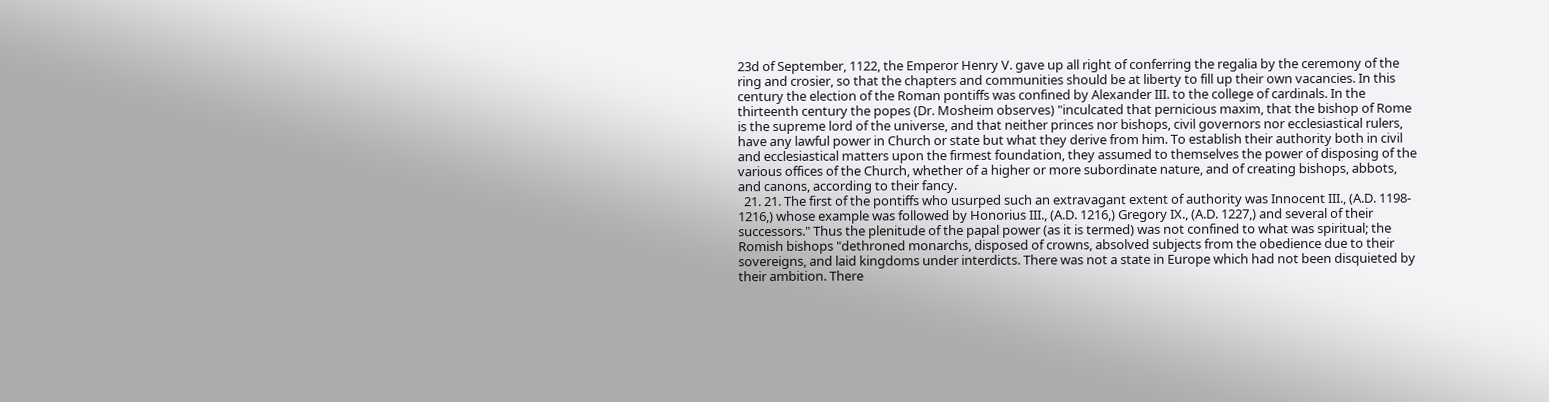23d of September, 1122, the Emperor Henry V. gave up all right of conferring the regalia by the ceremony of the ring and crosier, so that the chapters and communities should be at liberty to fill up their own vacancies. In this century the election of the Roman pontiffs was confined by Alexander III. to the college of cardinals. In the thirteenth century the popes (Dr. Mosheim observes) "inculcated that pernicious maxim, that the bishop of Rome is the supreme lord of the universe, and that neither princes nor bishops, civil governors nor ecclesiastical rulers, have any lawful power in Church or state but what they derive from him. To establish their authority both in civil and ecclesiastical matters upon the firmest foundation, they assumed to themselves the power of disposing of the various offices of the Church, whether of a higher or more subordinate nature, and of creating bishops, abbots, and canons, according to their fancy.
  21. 21. The first of the pontiffs who usurped such an extravagant extent of authority was Innocent III., (A.D. 1198- 1216,) whose example was followed by Honorius III., (A.D. 1216,) Gregory IX., (A.D. 1227,) and several of their successors." Thus the plenitude of the papal power (as it is termed) was not confined to what was spiritual; the Romish bishops "dethroned monarchs, disposed of crowns, absolved subjects from the obedience due to their sovereigns, and laid kingdoms under interdicts. There was not a state in Europe which had not been disquieted by their ambition. There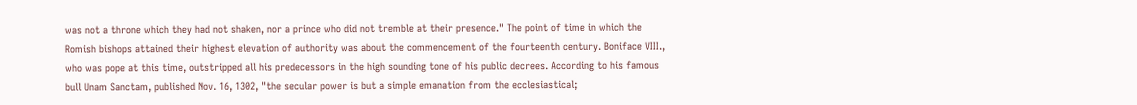was not a throne which they had not shaken, nor a prince who did not tremble at their presence." The point of time in which the Romish bishops attained their highest elevation of authority was about the commencement of the fourteenth century. Boniface VIII., who was pope at this time, outstripped all his predecessors in the high sounding tone of his public decrees. According to his famous bull Unam Sanctam, published Nov. 16, 1302, "the secular power is but a simple emanation from the ecclesiastical;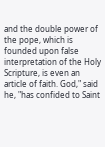and the double power of the pope, which is founded upon false interpretation of the Holy Scripture, is even an article of faith. God," said he, "has confided to Saint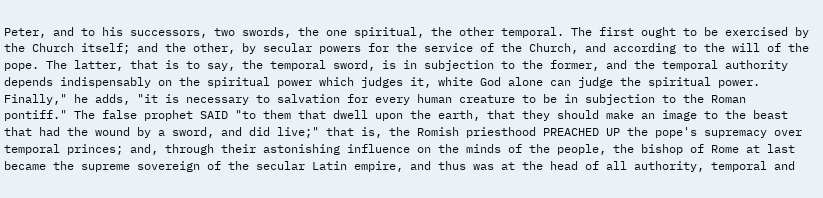Peter, and to his successors, two swords, the one spiritual, the other temporal. The first ought to be exercised by the Church itself; and the other, by secular powers for the service of the Church, and according to the will of the pope. The latter, that is to say, the temporal sword, is in subjection to the former, and the temporal authority depends indispensably on the spiritual power which judges it, white God alone can judge the spiritual power. Finally," he adds, "it is necessary to salvation for every human creature to be in subjection to the Roman pontiff." The false prophet SAID "to them that dwell upon the earth, that they should make an image to the beast that had the wound by a sword, and did live;" that is, the Romish priesthood PREACHED UP the pope's supremacy over temporal princes; and, through their astonishing influence on the minds of the people, the bishop of Rome at last became the supreme sovereign of the secular Latin empire, and thus was at the head of all authority, temporal and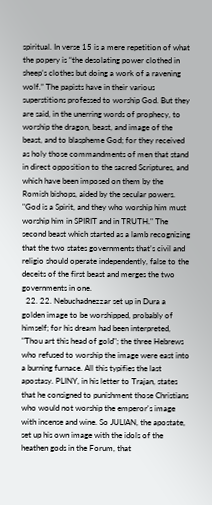spiritual. In verse 15 is a mere repetition of what the popery is “the desolating power clothed in sheep’s clothes but doing a work of a ravening wolf.” The papists have in their various superstitions professed to worship God. But they are said, in the unerring words of prophecy, to worship the dragon, beast, and image of the beast, and to blaspheme God; for they received as holy those commandments of men that stand in direct opposition to the sacred Scriptures, and which have been imposed on them by the Romish bishops, aided by the secular powers. "God is a Spirit, and they who worship him must worship him in SPIRIT and in TRUTH." The second beast which started as a lamb recognizing that the two states governments that’s civil and religio should operate independently, false to the deceits of the first beast and merges the two governments in one.
  22. 22. Nebuchadnezzar set up in Dura a golden image to be worshipped, probably of himself; for his dream had been interpreted, "Thou art this head of gold"; the three Hebrews who refused to worship the image were east into a burning furnace. All this typifies the last apostasy. PLINY, in his letter to Trajan, states that he consigned to punishment those Christians who would not worship the emperor's image with incense and wine. So JULIAN, the apostate, set up his own image with the idols of the heathen gods in the Forum, that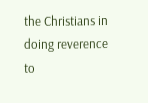the Christians in doing reverence to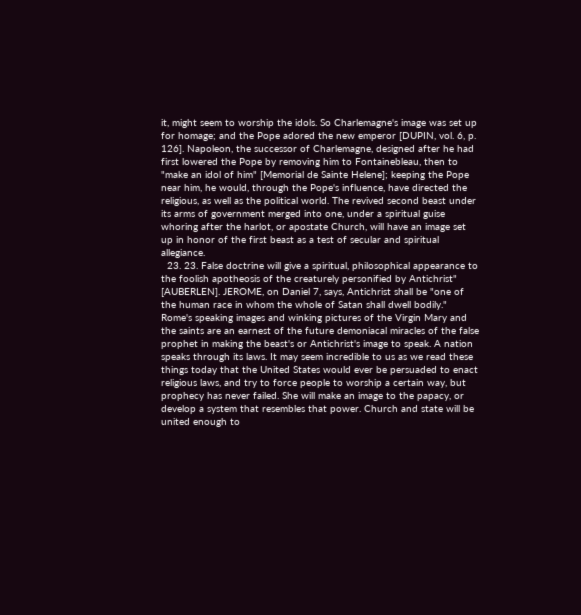it, might seem to worship the idols. So Charlemagne's image was set up for homage; and the Pope adored the new emperor [DUPIN, vol. 6, p. 126]. Napoleon, the successor of Charlemagne, designed after he had first lowered the Pope by removing him to Fontainebleau, then to "make an idol of him" [Memorial de Sainte Helene]; keeping the Pope near him, he would, through the Pope's influence, have directed the religious, as well as the political world. The revived second beast under its arms of government merged into one, under a spiritual guise whoring after the harlot, or apostate Church, will have an image set up in honor of the first beast as a test of secular and spiritual allegiance.
  23. 23. False doctrine will give a spiritual, philosophical appearance to the foolish apotheosis of the creaturely personified by Antichrist" [AUBERLEN]. JEROME, on Daniel 7, says, Antichrist shall be "one of the human race in whom the whole of Satan shall dwell bodily." Rome's speaking images and winking pictures of the Virgin Mary and the saints are an earnest of the future demoniacal miracles of the false prophet in making the beast's or Antichrist's image to speak. A nation speaks through its laws. It may seem incredible to us as we read these things today that the United States would ever be persuaded to enact religious laws, and try to force people to worship a certain way, but prophecy has never failed. She will make an image to the papacy, or develop a system that resembles that power. Church and state will be united enough to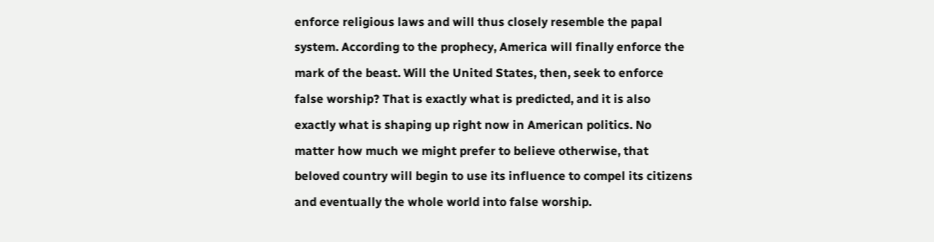enforce religious laws and will thus closely resemble the papal system. According to the prophecy, America will finally enforce the mark of the beast. Will the United States, then, seek to enforce false worship? That is exactly what is predicted, and it is also exactly what is shaping up right now in American politics. No matter how much we might prefer to believe otherwise, that beloved country will begin to use its influence to compel its citizens and eventually the whole world into false worship.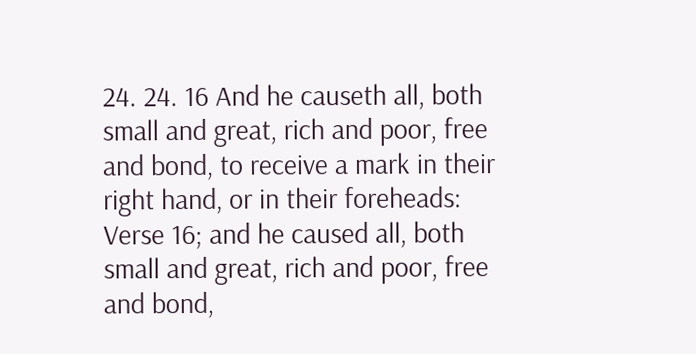24. 24. 16 And he causeth all, both small and great, rich and poor, free and bond, to receive a mark in their right hand, or in their foreheads: Verse 16; and he caused all, both small and great, rich and poor, free and bond,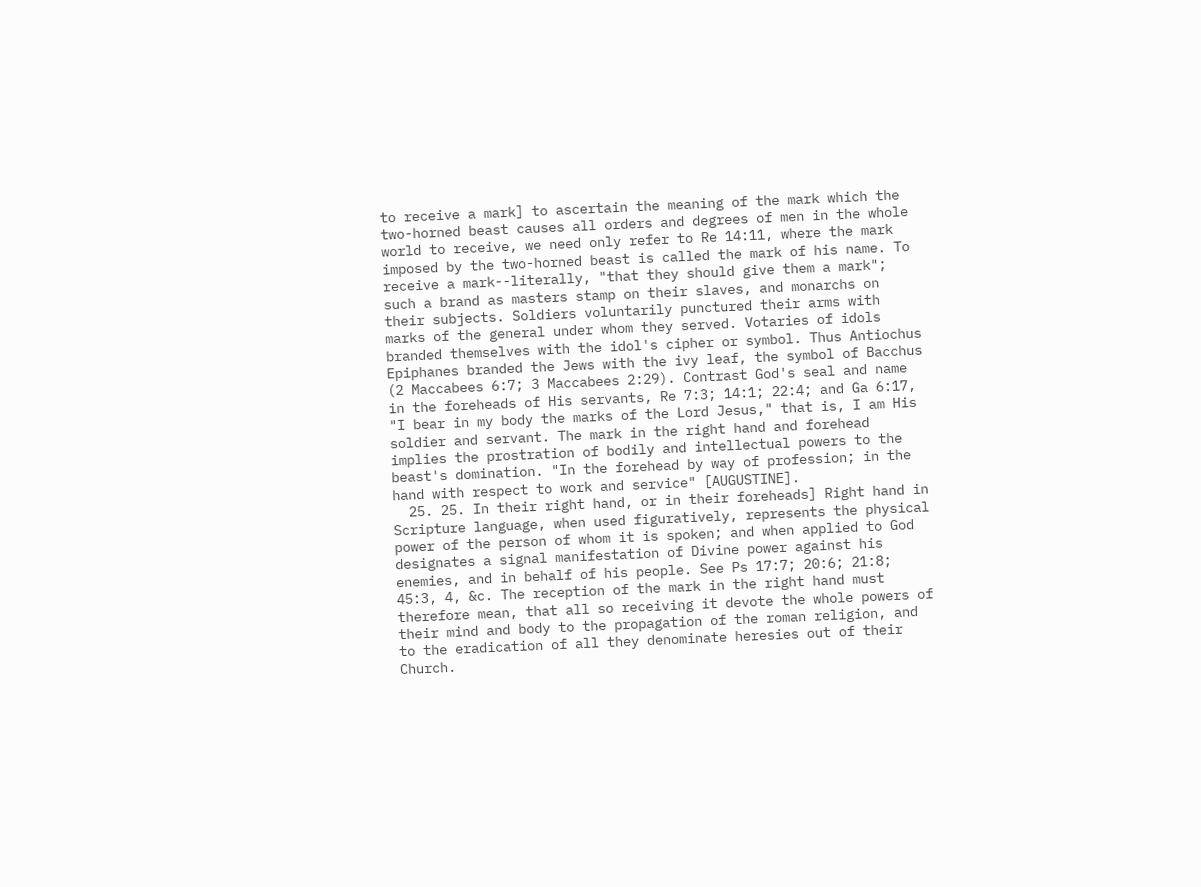to receive a mark] to ascertain the meaning of the mark which the two-horned beast causes all orders and degrees of men in the whole world to receive, we need only refer to Re 14:11, where the mark imposed by the two-horned beast is called the mark of his name. To receive a mark--literally, "that they should give them a mark"; such a brand as masters stamp on their slaves, and monarchs on their subjects. Soldiers voluntarily punctured their arms with marks of the general under whom they served. Votaries of idols branded themselves with the idol's cipher or symbol. Thus Antiochus Epiphanes branded the Jews with the ivy leaf, the symbol of Bacchus (2 Maccabees 6:7; 3 Maccabees 2:29). Contrast God's seal and name in the foreheads of His servants, Re 7:3; 14:1; 22:4; and Ga 6:17, "I bear in my body the marks of the Lord Jesus," that is, I am His soldier and servant. The mark in the right hand and forehead implies the prostration of bodily and intellectual powers to the beast's domination. "In the forehead by way of profession; in the hand with respect to work and service" [AUGUSTINE].
  25. 25. In their right hand, or in their foreheads] Right hand in Scripture language, when used figuratively, represents the physical power of the person of whom it is spoken; and when applied to God designates a signal manifestation of Divine power against his enemies, and in behalf of his people. See Ps 17:7; 20:6; 21:8; 45:3, 4, &c. The reception of the mark in the right hand must therefore mean, that all so receiving it devote the whole powers of their mind and body to the propagation of the roman religion, and to the eradication of all they denominate heresies out of their Church.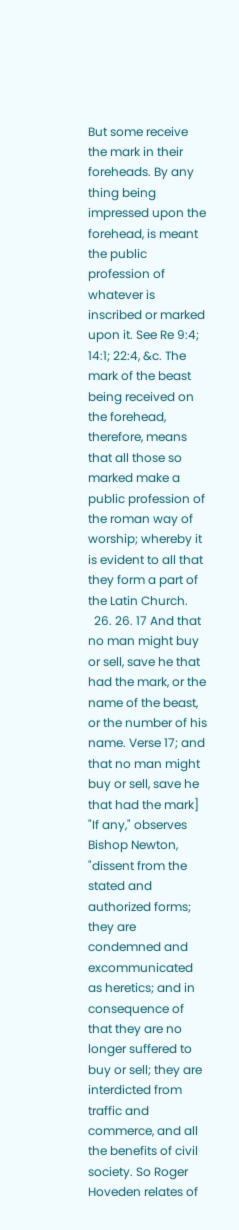But some receive the mark in their foreheads. By any thing being impressed upon the forehead, is meant the public profession of whatever is inscribed or marked upon it. See Re 9:4; 14:1; 22:4, &c. The mark of the beast being received on the forehead, therefore, means that all those so marked make a public profession of the roman way of worship; whereby it is evident to all that they form a part of the Latin Church.
  26. 26. 17 And that no man might buy or sell, save he that had the mark, or the name of the beast, or the number of his name. Verse 17; and that no man might buy or sell, save he that had the mark] "If any," observes Bishop Newton, "dissent from the stated and authorized forms; they are condemned and excommunicated as heretics; and in consequence of that they are no longer suffered to buy or sell; they are interdicted from traffic and commerce, and all the benefits of civil society. So Roger Hoveden relates of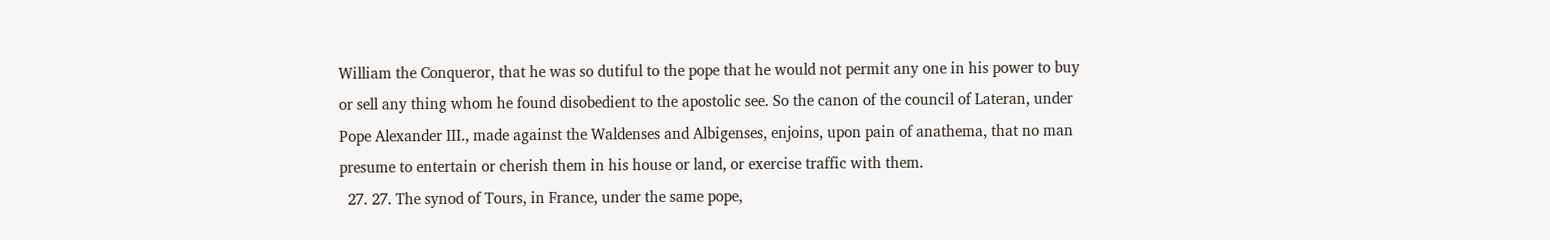William the Conqueror, that he was so dutiful to the pope that he would not permit any one in his power to buy or sell any thing whom he found disobedient to the apostolic see. So the canon of the council of Lateran, under Pope Alexander III., made against the Waldenses and Albigenses, enjoins, upon pain of anathema, that no man presume to entertain or cherish them in his house or land, or exercise traffic with them.
  27. 27. The synod of Tours, in France, under the same pope,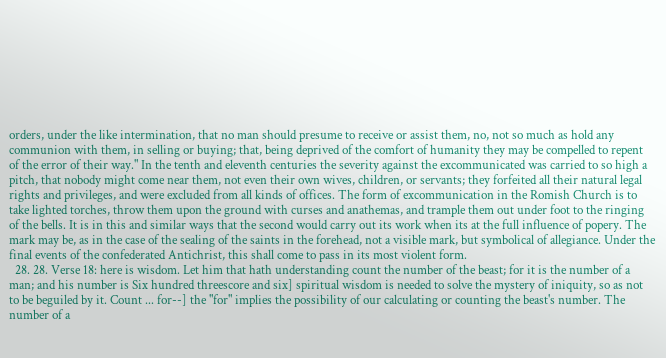orders, under the like intermination, that no man should presume to receive or assist them, no, not so much as hold any communion with them, in selling or buying; that, being deprived of the comfort of humanity they may be compelled to repent of the error of their way." In the tenth and eleventh centuries the severity against the excommunicated was carried to so high a pitch, that nobody might come near them, not even their own wives, children, or servants; they forfeited all their natural legal rights and privileges, and were excluded from all kinds of offices. The form of excommunication in the Romish Church is to take lighted torches, throw them upon the ground with curses and anathemas, and trample them out under foot to the ringing of the bells. It is in this and similar ways that the second would carry out its work when its at the full influence of popery. The mark may be, as in the case of the sealing of the saints in the forehead, not a visible mark, but symbolical of allegiance. Under the final events of the confederated Antichrist, this shall come to pass in its most violent form.
  28. 28. Verse 18: here is wisdom. Let him that hath understanding count the number of the beast; for it is the number of a man; and his number is Six hundred threescore and six] spiritual wisdom is needed to solve the mystery of iniquity, so as not to be beguiled by it. Count ... for--] the "for" implies the possibility of our calculating or counting the beast's number. The number of a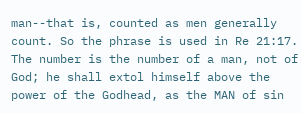man--that is, counted as men generally count. So the phrase is used in Re 21:17. The number is the number of a man, not of God; he shall extol himself above the power of the Godhead, as the MAN of sin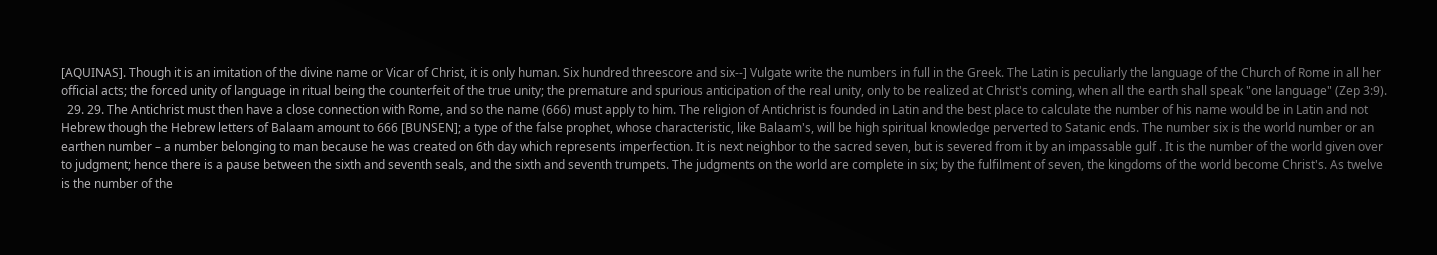[AQUINAS]. Though it is an imitation of the divine name or Vicar of Christ, it is only human. Six hundred threescore and six--] Vulgate write the numbers in full in the Greek. The Latin is peculiarly the language of the Church of Rome in all her official acts; the forced unity of language in ritual being the counterfeit of the true unity; the premature and spurious anticipation of the real unity, only to be realized at Christ's coming, when all the earth shall speak "one language" (Zep 3:9).
  29. 29. The Antichrist must then have a close connection with Rome, and so the name (666) must apply to him. The religion of Antichrist is founded in Latin and the best place to calculate the number of his name would be in Latin and not Hebrew though the Hebrew letters of Balaam amount to 666 [BUNSEN]; a type of the false prophet, whose characteristic, like Balaam's, will be high spiritual knowledge perverted to Satanic ends. The number six is the world number or an earthen number – a number belonging to man because he was created on 6th day which represents imperfection. It is next neighbor to the sacred seven, but is severed from it by an impassable gulf . It is the number of the world given over to judgment; hence there is a pause between the sixth and seventh seals, and the sixth and seventh trumpets. The judgments on the world are complete in six; by the fulfilment of seven, the kingdoms of the world become Christ's. As twelve is the number of the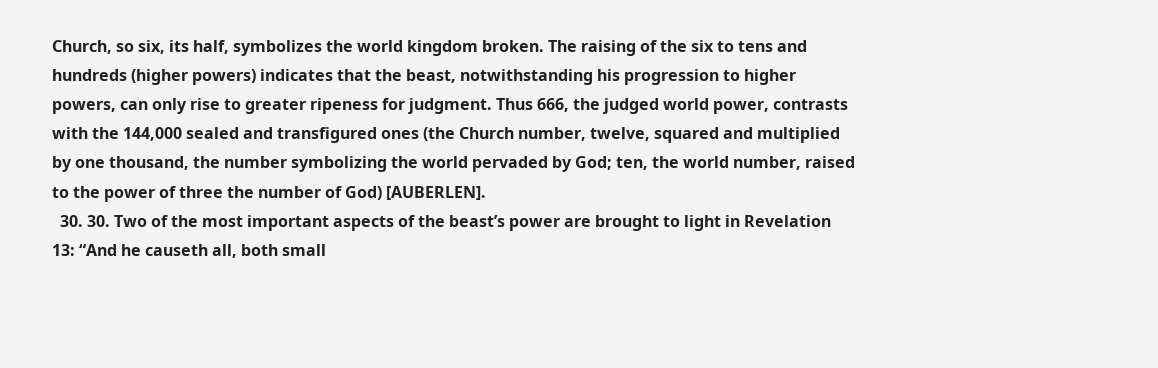Church, so six, its half, symbolizes the world kingdom broken. The raising of the six to tens and hundreds (higher powers) indicates that the beast, notwithstanding his progression to higher powers, can only rise to greater ripeness for judgment. Thus 666, the judged world power, contrasts with the 144,000 sealed and transfigured ones (the Church number, twelve, squared and multiplied by one thousand, the number symbolizing the world pervaded by God; ten, the world number, raised to the power of three the number of God) [AUBERLEN].
  30. 30. Two of the most important aspects of the beast’s power are brought to light in Revelation 13: “And he causeth all, both small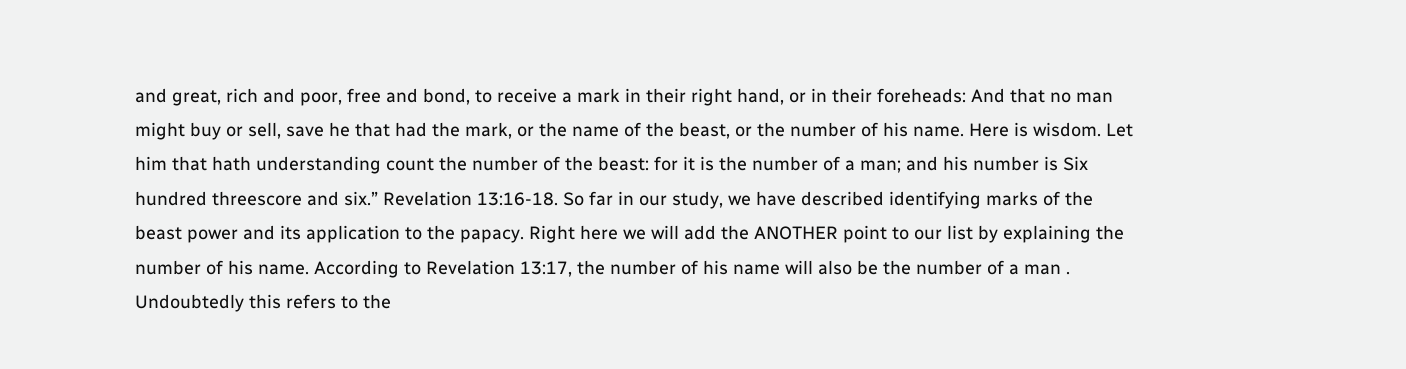and great, rich and poor, free and bond, to receive a mark in their right hand, or in their foreheads: And that no man might buy or sell, save he that had the mark, or the name of the beast, or the number of his name. Here is wisdom. Let him that hath understanding count the number of the beast: for it is the number of a man; and his number is Six hundred threescore and six.” Revelation 13:16-18. So far in our study, we have described identifying marks of the beast power and its application to the papacy. Right here we will add the ANOTHER point to our list by explaining the number of his name. According to Revelation 13:17, the number of his name will also be the number of a man . Undoubtedly this refers to the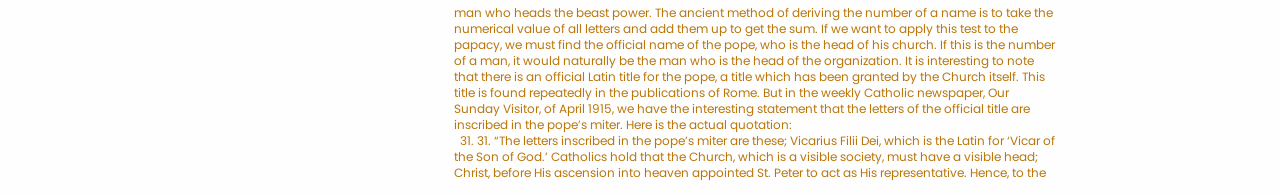man who heads the beast power. The ancient method of deriving the number of a name is to take the numerical value of all letters and add them up to get the sum. If we want to apply this test to the papacy, we must find the official name of the pope, who is the head of his church. If this is the number of a man, it would naturally be the man who is the head of the organization. It is interesting to note that there is an official Latin title for the pope, a title which has been granted by the Church itself. This title is found repeatedly in the publications of Rome. But in the weekly Catholic newspaper, Our Sunday Visitor, of April 1915, we have the interesting statement that the letters of the official title are inscribed in the pope’s miter. Here is the actual quotation:
  31. 31. “The letters inscribed in the pope’s miter are these; Vicarius Filii Dei, which is the Latin for ‘Vicar of the Son of God.’ Catholics hold that the Church, which is a visible society, must have a visible head; Christ, before His ascension into heaven appointed St. Peter to act as His representative. Hence, to the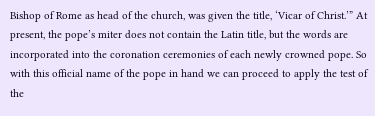Bishop of Rome as head of the church, was given the title, ‘Vicar of Christ.’” At present, the pope’s miter does not contain the Latin title, but the words are incorporated into the coronation ceremonies of each newly crowned pope. So with this official name of the pope in hand we can proceed to apply the test of the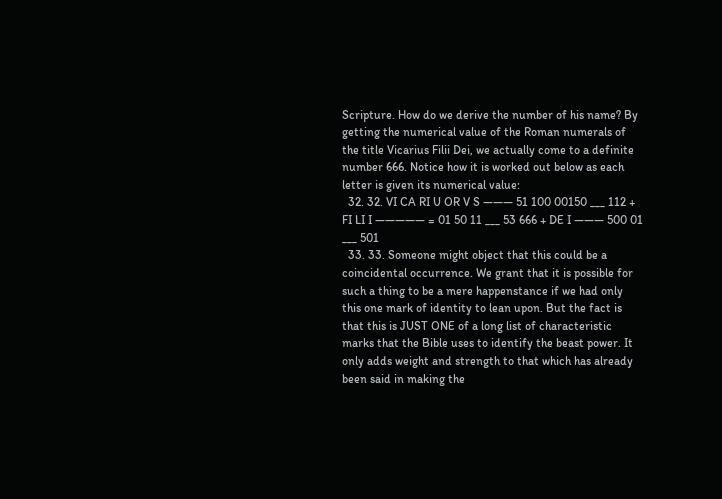Scripture. How do we derive the number of his name? By getting the numerical value of the Roman numerals of the title Vicarius Filii Dei, we actually come to a definite number 666. Notice how it is worked out below as each letter is given its numerical value:
  32. 32. VI CA RI U OR V S ——— 51 100 00150 ___ 112 + FI LI I ————— = 01 50 11 ___ 53 666 + DE I ——— 500 01 ___ 501
  33. 33. Someone might object that this could be a coincidental occurrence. We grant that it is possible for such a thing to be a mere happenstance if we had only this one mark of identity to lean upon. But the fact is that this is JUST ONE of a long list of characteristic marks that the Bible uses to identify the beast power. It only adds weight and strength to that which has already been said in making the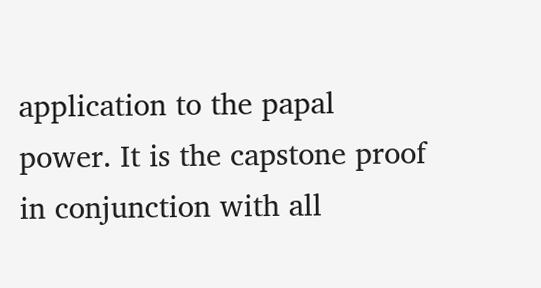application to the papal power. It is the capstone proof in conjunction with all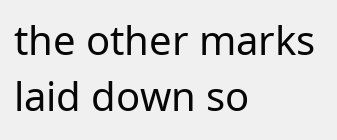the other marks laid down so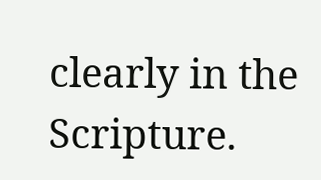clearly in the Scripture.